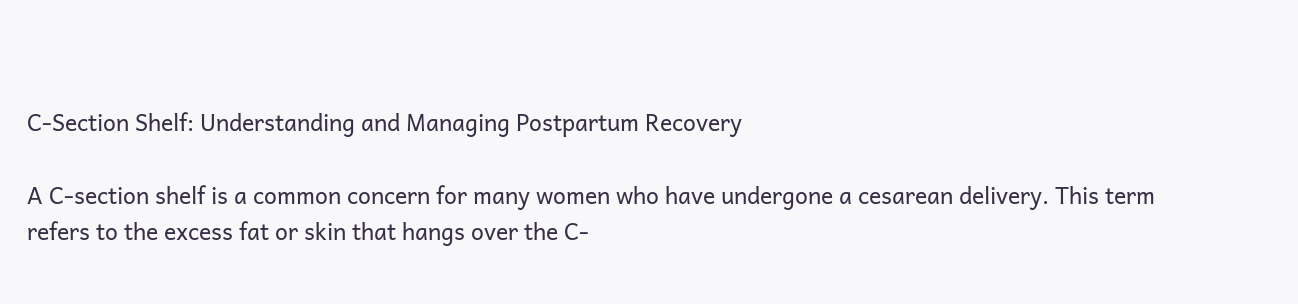C-Section Shelf: Understanding and Managing Postpartum Recovery

A C-section shelf is a common concern for many women who have undergone a cesarean delivery. This term refers to the excess fat or skin that hangs over the C-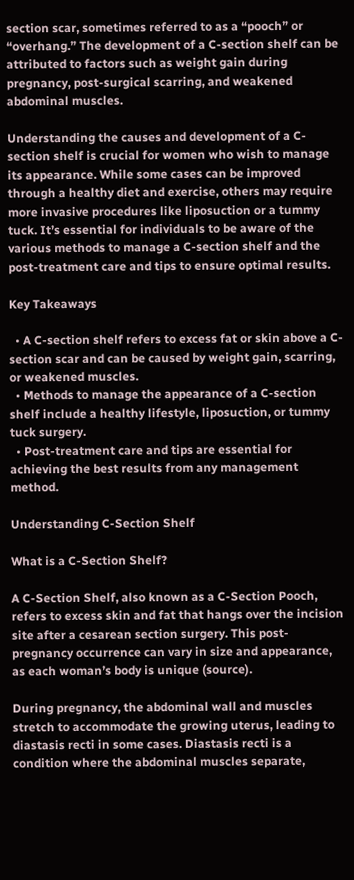section scar, sometimes referred to as a “pooch” or “overhang.” The development of a C-section shelf can be attributed to factors such as weight gain during pregnancy, post-surgical scarring, and weakened abdominal muscles.

Understanding the causes and development of a C-section shelf is crucial for women who wish to manage its appearance. While some cases can be improved through a healthy diet and exercise, others may require more invasive procedures like liposuction or a tummy tuck. It’s essential for individuals to be aware of the various methods to manage a C-section shelf and the post-treatment care and tips to ensure optimal results.

Key Takeaways

  • A C-section shelf refers to excess fat or skin above a C-section scar and can be caused by weight gain, scarring, or weakened muscles.
  • Methods to manage the appearance of a C-section shelf include a healthy lifestyle, liposuction, or tummy tuck surgery.
  • Post-treatment care and tips are essential for achieving the best results from any management method.

Understanding C-Section Shelf

What is a C-Section Shelf?

A C-Section Shelf, also known as a C-Section Pooch, refers to excess skin and fat that hangs over the incision site after a cesarean section surgery. This post-pregnancy occurrence can vary in size and appearance, as each woman’s body is unique (source).

During pregnancy, the abdominal wall and muscles stretch to accommodate the growing uterus, leading to diastasis recti in some cases. Diastasis recti is a condition where the abdominal muscles separate,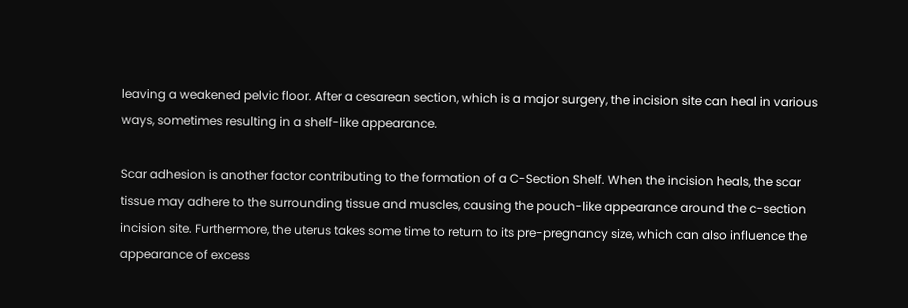leaving a weakened pelvic floor. After a cesarean section, which is a major surgery, the incision site can heal in various ways, sometimes resulting in a shelf-like appearance.

Scar adhesion is another factor contributing to the formation of a C-Section Shelf. When the incision heals, the scar tissue may adhere to the surrounding tissue and muscles, causing the pouch-like appearance around the c-section incision site. Furthermore, the uterus takes some time to return to its pre-pregnancy size, which can also influence the appearance of excess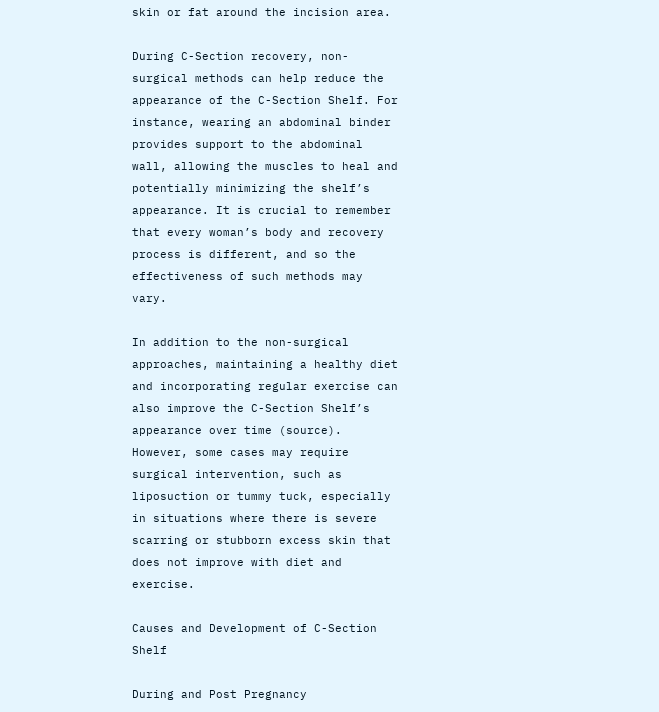skin or fat around the incision area.

During C-Section recovery, non-surgical methods can help reduce the appearance of the C-Section Shelf. For instance, wearing an abdominal binder provides support to the abdominal wall, allowing the muscles to heal and potentially minimizing the shelf’s appearance. It is crucial to remember that every woman’s body and recovery process is different, and so the effectiveness of such methods may vary.

In addition to the non-surgical approaches, maintaining a healthy diet and incorporating regular exercise can also improve the C-Section Shelf’s appearance over time (source). However, some cases may require surgical intervention, such as liposuction or tummy tuck, especially in situations where there is severe scarring or stubborn excess skin that does not improve with diet and exercise.

Causes and Development of C-Section Shelf

During and Post Pregnancy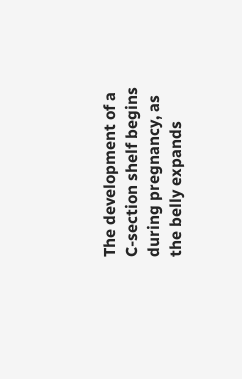The development of a C-section shelf begins during pregnancy, as the belly expands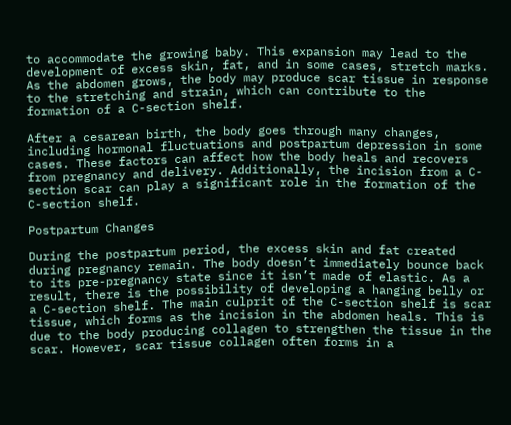to accommodate the growing baby. This expansion may lead to the development of excess skin, fat, and in some cases, stretch marks. As the abdomen grows, the body may produce scar tissue in response to the stretching and strain, which can contribute to the formation of a C-section shelf.

After a cesarean birth, the body goes through many changes, including hormonal fluctuations and postpartum depression in some cases. These factors can affect how the body heals and recovers from pregnancy and delivery. Additionally, the incision from a C-section scar can play a significant role in the formation of the C-section shelf.

Postpartum Changes

During the postpartum period, the excess skin and fat created during pregnancy remain. The body doesn’t immediately bounce back to its pre-pregnancy state since it isn’t made of elastic. As a result, there is the possibility of developing a hanging belly or a C-section shelf. The main culprit of the C-section shelf is scar tissue, which forms as the incision in the abdomen heals. This is due to the body producing collagen to strengthen the tissue in the scar. However, scar tissue collagen often forms in a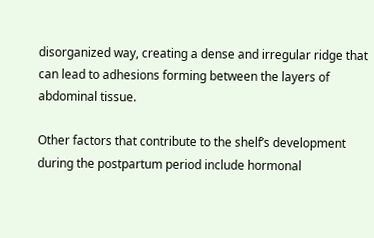disorganized way, creating a dense and irregular ridge that can lead to adhesions forming between the layers of abdominal tissue.

Other factors that contribute to the shelf’s development during the postpartum period include hormonal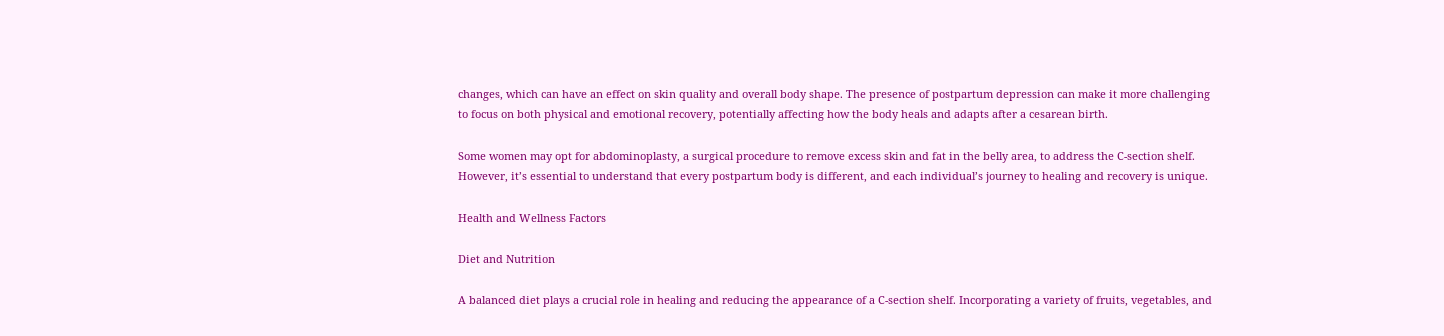changes, which can have an effect on skin quality and overall body shape. The presence of postpartum depression can make it more challenging to focus on both physical and emotional recovery, potentially affecting how the body heals and adapts after a cesarean birth.

Some women may opt for abdominoplasty, a surgical procedure to remove excess skin and fat in the belly area, to address the C-section shelf. However, it’s essential to understand that every postpartum body is different, and each individual’s journey to healing and recovery is unique.

Health and Wellness Factors

Diet and Nutrition

A balanced diet plays a crucial role in healing and reducing the appearance of a C-section shelf. Incorporating a variety of fruits, vegetables, and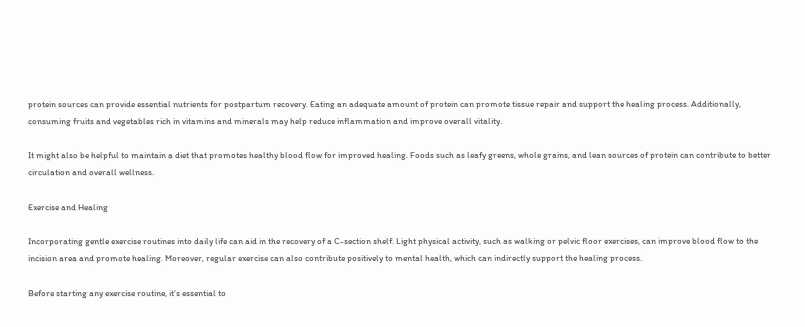protein sources can provide essential nutrients for postpartum recovery. Eating an adequate amount of protein can promote tissue repair and support the healing process. Additionally, consuming fruits and vegetables rich in vitamins and minerals may help reduce inflammation and improve overall vitality.

It might also be helpful to maintain a diet that promotes healthy blood flow for improved healing. Foods such as leafy greens, whole grains, and lean sources of protein can contribute to better circulation and overall wellness.

Exercise and Healing

Incorporating gentle exercise routines into daily life can aid in the recovery of a C-section shelf. Light physical activity, such as walking or pelvic floor exercises, can improve blood flow to the incision area and promote healing. Moreover, regular exercise can also contribute positively to mental health, which can indirectly support the healing process.

Before starting any exercise routine, it’s essential to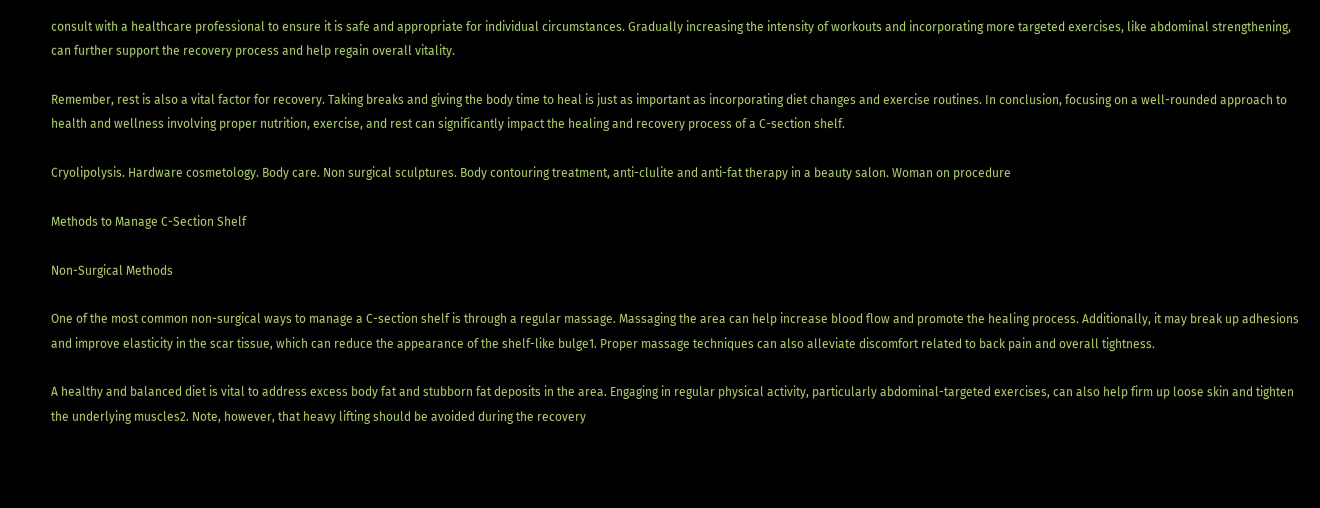consult with a healthcare professional to ensure it is safe and appropriate for individual circumstances. Gradually increasing the intensity of workouts and incorporating more targeted exercises, like abdominal strengthening, can further support the recovery process and help regain overall vitality.

Remember, rest is also a vital factor for recovery. Taking breaks and giving the body time to heal is just as important as incorporating diet changes and exercise routines. In conclusion, focusing on a well-rounded approach to health and wellness involving proper nutrition, exercise, and rest can significantly impact the healing and recovery process of a C-section shelf.

Cryolipolysis. Hardware cosmetology. Body care. Non surgical sculptures. Body contouring treatment, anti-clulite and anti-fat therapy in a beauty salon. Woman on procedure

Methods to Manage C-Section Shelf

Non-Surgical Methods

One of the most common non-surgical ways to manage a C-section shelf is through a regular massage. Massaging the area can help increase blood flow and promote the healing process. Additionally, it may break up adhesions and improve elasticity in the scar tissue, which can reduce the appearance of the shelf-like bulge1. Proper massage techniques can also alleviate discomfort related to back pain and overall tightness.

A healthy and balanced diet is vital to address excess body fat and stubborn fat deposits in the area. Engaging in regular physical activity, particularly abdominal-targeted exercises, can also help firm up loose skin and tighten the underlying muscles2. Note, however, that heavy lifting should be avoided during the recovery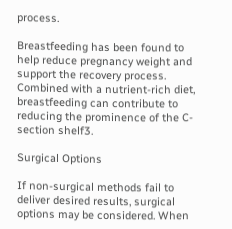process.

Breastfeeding has been found to help reduce pregnancy weight and support the recovery process. Combined with a nutrient-rich diet, breastfeeding can contribute to reducing the prominence of the C-section shelf3.

Surgical Options

If non-surgical methods fail to deliver desired results, surgical options may be considered. When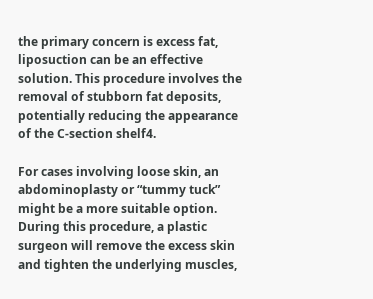the primary concern is excess fat, liposuction can be an effective solution. This procedure involves the removal of stubborn fat deposits, potentially reducing the appearance of the C-section shelf4.

For cases involving loose skin, an abdominoplasty or “tummy tuck” might be a more suitable option. During this procedure, a plastic surgeon will remove the excess skin and tighten the underlying muscles,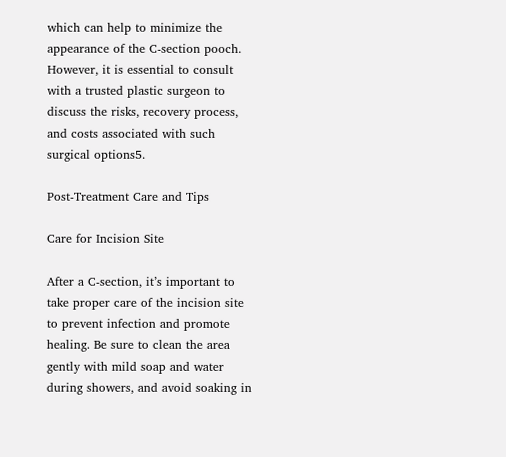which can help to minimize the appearance of the C-section pooch. However, it is essential to consult with a trusted plastic surgeon to discuss the risks, recovery process, and costs associated with such surgical options5.

Post-Treatment Care and Tips

Care for Incision Site

After a C-section, it’s important to take proper care of the incision site to prevent infection and promote healing. Be sure to clean the area gently with mild soap and water during showers, and avoid soaking in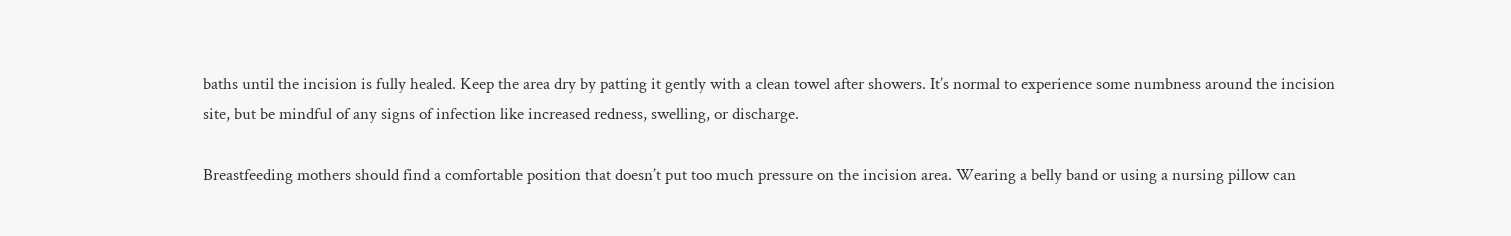baths until the incision is fully healed. Keep the area dry by patting it gently with a clean towel after showers. It’s normal to experience some numbness around the incision site, but be mindful of any signs of infection like increased redness, swelling, or discharge.

Breastfeeding mothers should find a comfortable position that doesn’t put too much pressure on the incision area. Wearing a belly band or using a nursing pillow can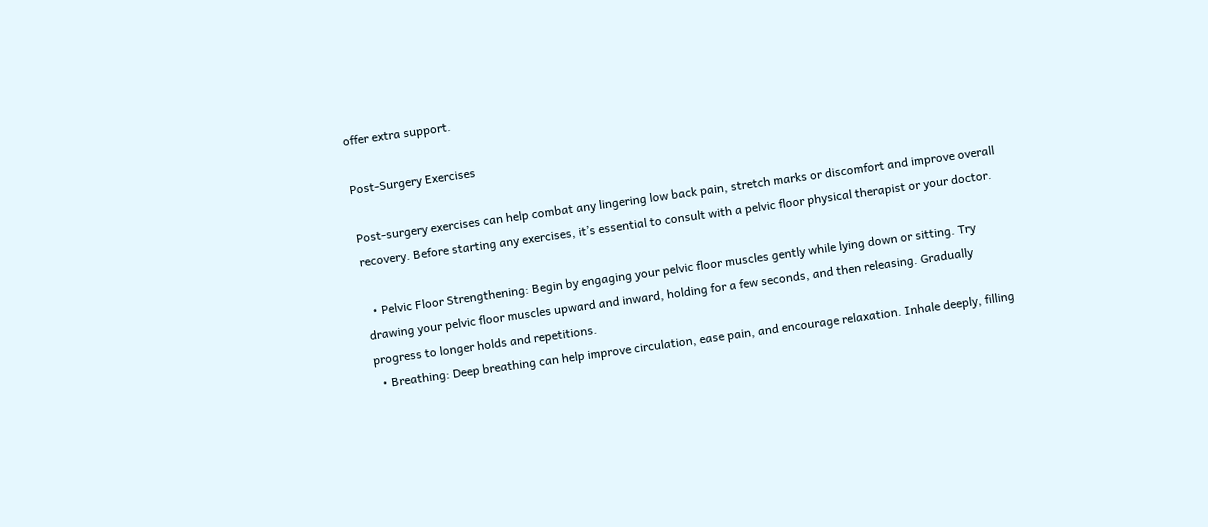offer extra support.

Post-Surgery Exercises

Post-surgery exercises can help combat any lingering low back pain, stretch marks or discomfort and improve overall recovery. Before starting any exercises, it’s essential to consult with a pelvic floor physical therapist or your doctor.

  • Pelvic Floor Strengthening: Begin by engaging your pelvic floor muscles gently while lying down or sitting. Try drawing your pelvic floor muscles upward and inward, holding for a few seconds, and then releasing. Gradually progress to longer holds and repetitions.
  • Breathing: Deep breathing can help improve circulation, ease pain, and encourage relaxation. Inhale deeply, filling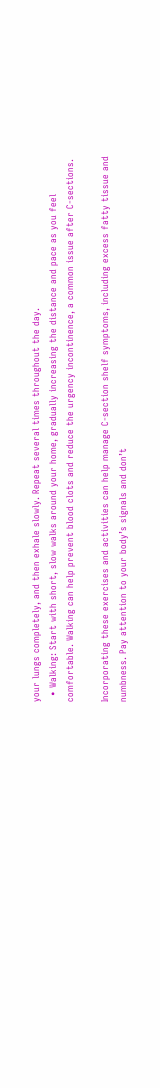your lungs completely, and then exhale slowly. Repeat several times throughout the day.
  • Walking: Start with short, slow walks around your home, gradually increasing the distance and pace as you feel comfortable. Walking can help prevent blood clots and reduce the urgency incontinence, a common issue after C-sections.

Incorporating these exercises and activities can help manage C-section shelf symptoms, including excess fatty tissue and numbness. Pay attention to your body’s signals and don’t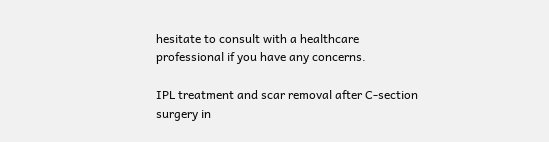hesitate to consult with a healthcare professional if you have any concerns.

IPL treatment and scar removal after C-section surgery in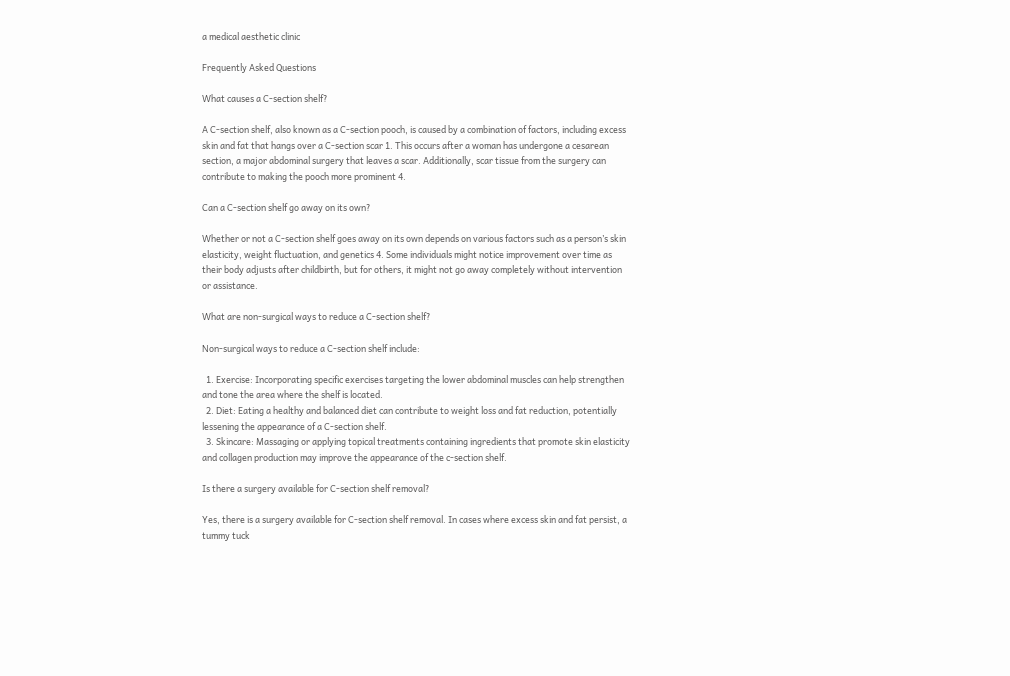a medical aesthetic clinic

Frequently Asked Questions

What causes a C-section shelf?

A C-section shelf, also known as a C-section pooch, is caused by a combination of factors, including excess skin and fat that hangs over a C-section scar 1. This occurs after a woman has undergone a cesarean section, a major abdominal surgery that leaves a scar. Additionally, scar tissue from the surgery can contribute to making the pooch more prominent 4.

Can a C-section shelf go away on its own?

Whether or not a C-section shelf goes away on its own depends on various factors such as a person’s skin elasticity, weight fluctuation, and genetics 4. Some individuals might notice improvement over time as their body adjusts after childbirth, but for others, it might not go away completely without intervention or assistance.

What are non-surgical ways to reduce a C-section shelf?

Non-surgical ways to reduce a C-section shelf include:

  1. Exercise: Incorporating specific exercises targeting the lower abdominal muscles can help strengthen and tone the area where the shelf is located.
  2. Diet: Eating a healthy and balanced diet can contribute to weight loss and fat reduction, potentially lessening the appearance of a C-section shelf.
  3. Skincare: Massaging or applying topical treatments containing ingredients that promote skin elasticity and collagen production may improve the appearance of the c-section shelf.

Is there a surgery available for C-section shelf removal?

Yes, there is a surgery available for C-section shelf removal. In cases where excess skin and fat persist, a tummy tuck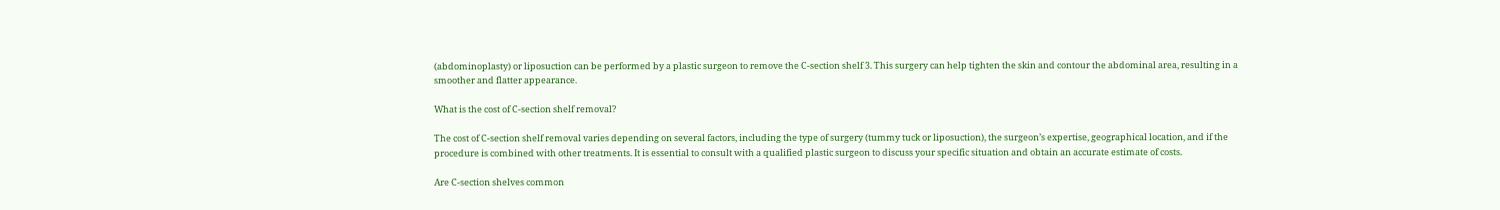(abdominoplasty) or liposuction can be performed by a plastic surgeon to remove the C-section shelf 3. This surgery can help tighten the skin and contour the abdominal area, resulting in a smoother and flatter appearance.

What is the cost of C-section shelf removal?

The cost of C-section shelf removal varies depending on several factors, including the type of surgery (tummy tuck or liposuction), the surgeon’s expertise, geographical location, and if the procedure is combined with other treatments. It is essential to consult with a qualified plastic surgeon to discuss your specific situation and obtain an accurate estimate of costs.

Are C-section shelves common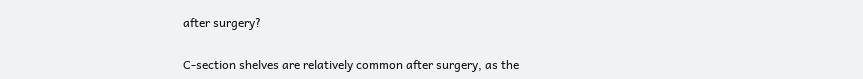after surgery?

C-section shelves are relatively common after surgery, as the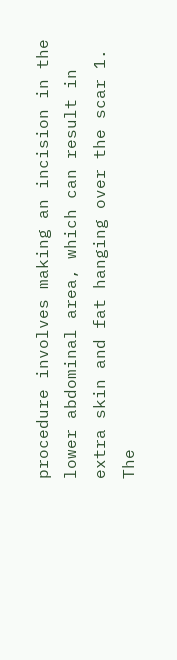procedure involves making an incision in the lower abdominal area, which can result in extra skin and fat hanging over the scar 1. The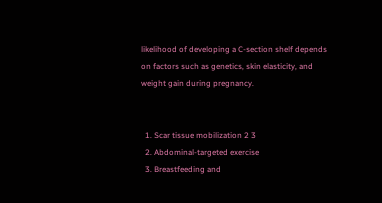likelihood of developing a C-section shelf depends on factors such as genetics, skin elasticity, and weight gain during pregnancy.


  1. Scar tissue mobilization 2 3
  2. Abdominal-targeted exercise
  3. Breastfeeding and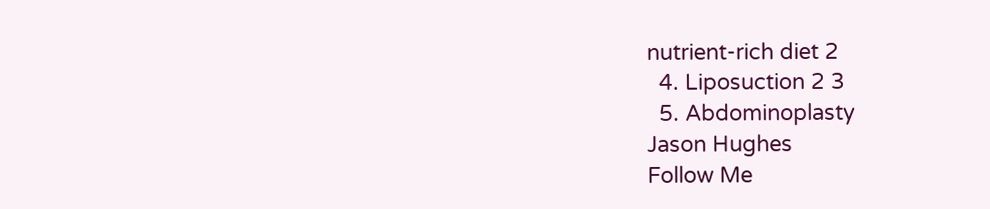nutrient-rich diet 2
  4. Liposuction 2 3
  5. Abdominoplasty
Jason Hughes
Follow Me